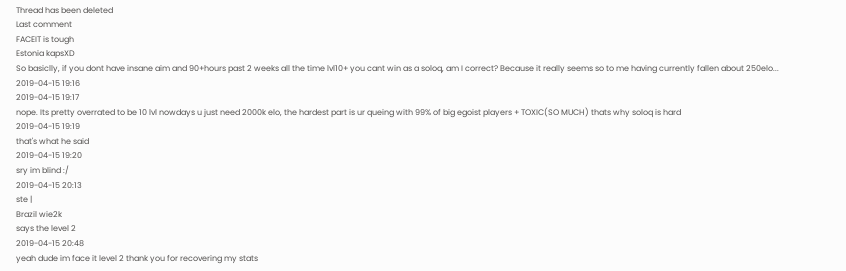Thread has been deleted
Last comment
FACEIT is tough
Estonia kapsXD
So basiclly, if you dont have insane aim and 90+hours past 2 weeks all the time lvl10+ you cant win as a soloq, am I correct? Because it really seems so to me having currently fallen about 250elo...
2019-04-15 19:16
2019-04-15 19:17
nope. Its pretty overrated to be 10 lvl nowdays u just need 2000k elo, the hardest part is ur queing with 99% of big egoist players + TOXIC(SO MUCH) thats why soloq is hard
2019-04-15 19:19
that's what he said
2019-04-15 19:20
sry im blind :/
2019-04-15 20:13
ste |
Brazil wie2k
says the level 2
2019-04-15 20:48
yeah dude im face it level 2 thank you for recovering my stats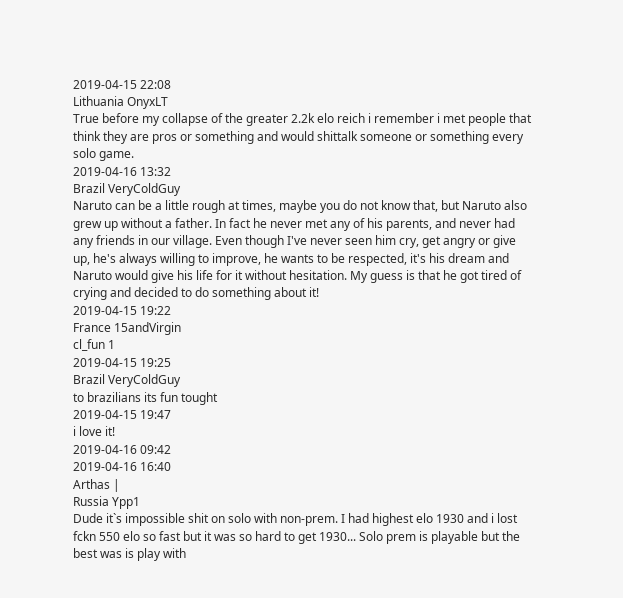2019-04-15 22:08
Lithuania OnyxLT
True before my collapse of the greater 2.2k elo reich i remember i met people that think they are pros or something and would shittalk someone or something every solo game.
2019-04-16 13:32
Brazil VeryColdGuy
Naruto can be a little rough at times, maybe you do not know that, but Naruto also grew up without a father. In fact he never met any of his parents, and never had any friends in our village. Even though I've never seen him cry, get angry or give up, he's always willing to improve, he wants to be respected, it's his dream and Naruto would give his life for it without hesitation. My guess is that he got tired of crying and decided to do something about it!
2019-04-15 19:22
France 15andVirgin
cl_fun 1
2019-04-15 19:25
Brazil VeryColdGuy
to brazilians its fun tought
2019-04-15 19:47
i love it!
2019-04-16 09:42
2019-04-16 16:40
Arthas |
Russia Ypp1
Dude it`s impossible shit on solo with non-prem. I had highest elo 1930 and i lost fckn 550 elo so fast but it was so hard to get 1930... Solo prem is playable but the best was is play with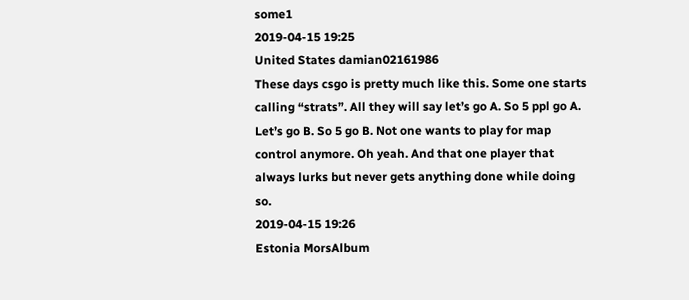some1
2019-04-15 19:25
United States damian02161986
These days csgo is pretty much like this. Some one starts calling “strats”. All they will say let’s go A. So 5 ppl go A. Let’s go B. So 5 go B. Not one wants to play for map control anymore. Oh yeah. And that one player that always lurks but never gets anything done while doing so.
2019-04-15 19:26
Estonia MorsAlbum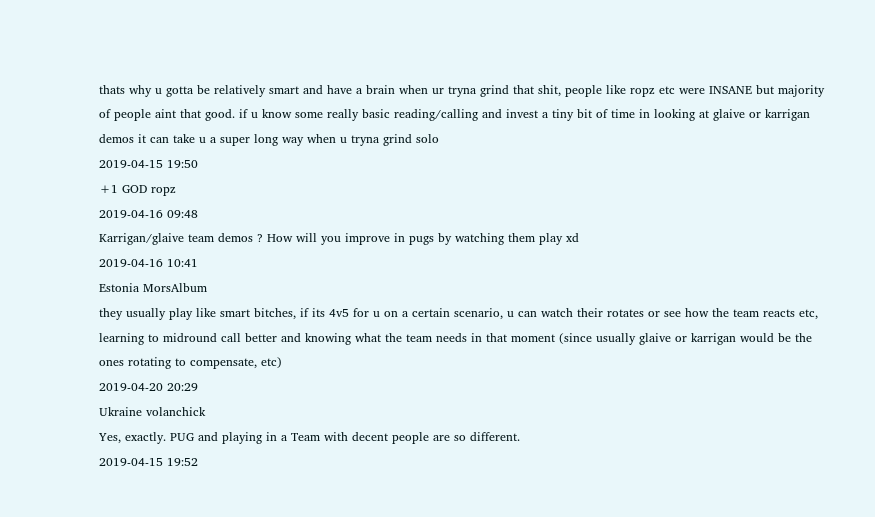thats why u gotta be relatively smart and have a brain when ur tryna grind that shit, people like ropz etc were INSANE but majority of people aint that good. if u know some really basic reading/calling and invest a tiny bit of time in looking at glaive or karrigan demos it can take u a super long way when u tryna grind solo
2019-04-15 19:50
+1 GOD ropz
2019-04-16 09:48
Karrigan/glaive team demos ? How will you improve in pugs by watching them play xd
2019-04-16 10:41
Estonia MorsAlbum
they usually play like smart bitches, if its 4v5 for u on a certain scenario, u can watch their rotates or see how the team reacts etc, learning to midround call better and knowing what the team needs in that moment (since usually glaive or karrigan would be the ones rotating to compensate, etc)
2019-04-20 20:29
Ukraine volanchick
Yes, exactly. PUG and playing in a Team with decent people are so different.
2019-04-15 19:52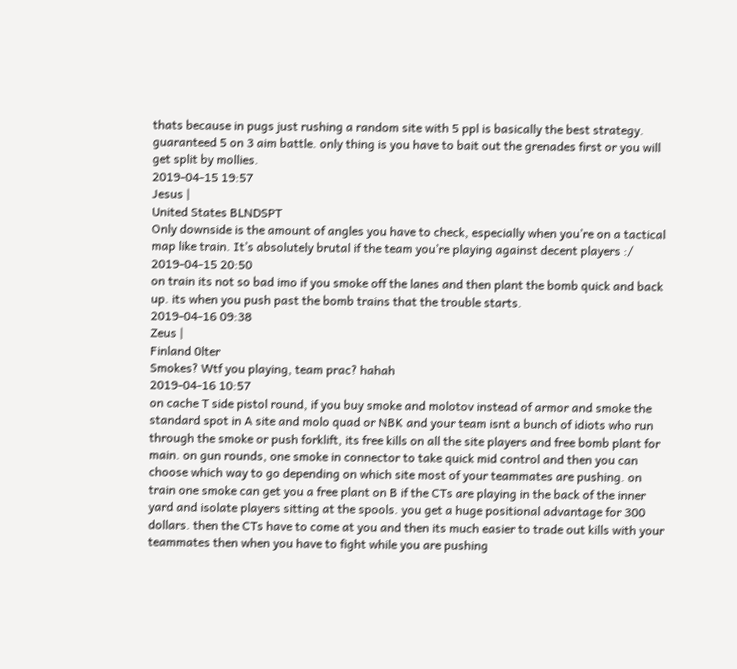thats because in pugs just rushing a random site with 5 ppl is basically the best strategy. guaranteed 5 on 3 aim battle. only thing is you have to bait out the grenades first or you will get split by mollies.
2019-04-15 19:57
Jesus |
United States BLNDSPT
Only downside is the amount of angles you have to check, especially when you’re on a tactical map like train. It’s absolutely brutal if the team you’re playing against decent players :/
2019-04-15 20:50
on train its not so bad imo if you smoke off the lanes and then plant the bomb quick and back up. its when you push past the bomb trains that the trouble starts.
2019-04-16 09:38
Zeus |
Finland 0lter
Smokes? Wtf you playing, team prac? hahah
2019-04-16 10:57
on cache T side pistol round, if you buy smoke and molotov instead of armor and smoke the standard spot in A site and molo quad or NBK and your team isnt a bunch of idiots who run through the smoke or push forklift, its free kills on all the site players and free bomb plant for main. on gun rounds, one smoke in connector to take quick mid control and then you can choose which way to go depending on which site most of your teammates are pushing. on train one smoke can get you a free plant on B if the CTs are playing in the back of the inner yard and isolate players sitting at the spools. you get a huge positional advantage for 300 dollars. then the CTs have to come at you and then its much easier to trade out kills with your teammates then when you have to fight while you are pushing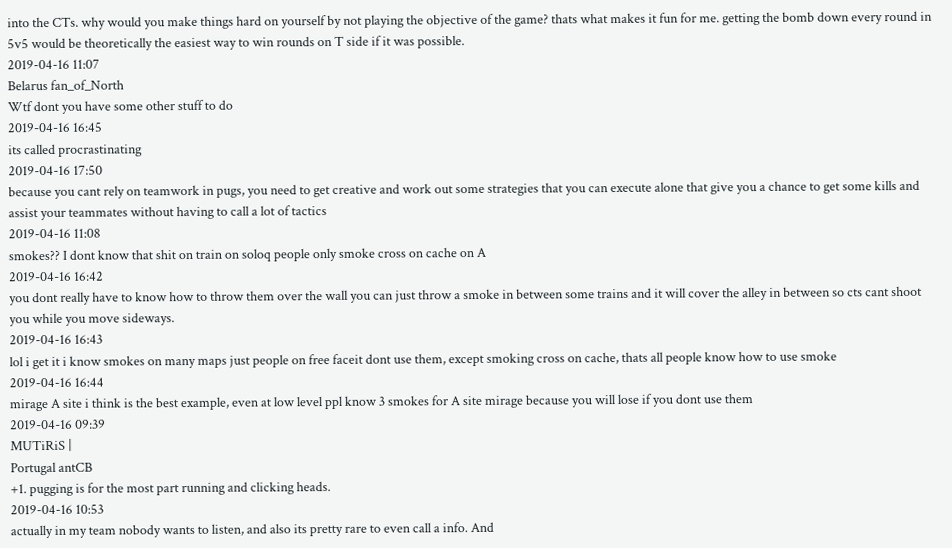into the CTs. why would you make things hard on yourself by not playing the objective of the game? thats what makes it fun for me. getting the bomb down every round in 5v5 would be theoretically the easiest way to win rounds on T side if it was possible.
2019-04-16 11:07
Belarus fan_of_North
Wtf dont you have some other stuff to do
2019-04-16 16:45
its called procrastinating
2019-04-16 17:50
because you cant rely on teamwork in pugs, you need to get creative and work out some strategies that you can execute alone that give you a chance to get some kills and assist your teammates without having to call a lot of tactics
2019-04-16 11:08
smokes?? I dont know that shit on train on soloq people only smoke cross on cache on A
2019-04-16 16:42
you dont really have to know how to throw them over the wall you can just throw a smoke in between some trains and it will cover the alley in between so cts cant shoot you while you move sideways.
2019-04-16 16:43
lol i get it i know smokes on many maps just people on free faceit dont use them, except smoking cross on cache, thats all people know how to use smoke
2019-04-16 16:44
mirage A site i think is the best example, even at low level ppl know 3 smokes for A site mirage because you will lose if you dont use them
2019-04-16 09:39
MUTiRiS |
Portugal antCB
+1. pugging is for the most part running and clicking heads.
2019-04-16 10:53
actually in my team nobody wants to listen, and also its pretty rare to even call a info. And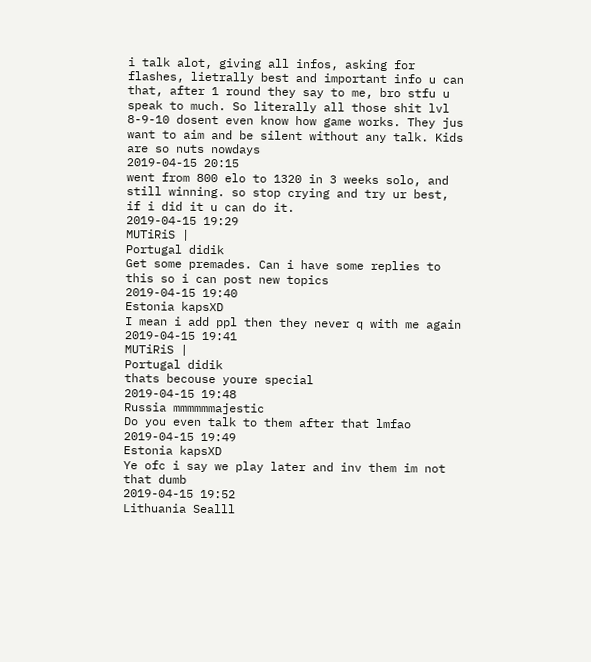i talk alot, giving all infos, asking for flashes, lietrally best and important info u can that, after 1 round they say to me, bro stfu u speak to much. So literally all those shit lvl 8-9-10 dosent even know how game works. They jus want to aim and be silent without any talk. Kids are so nuts nowdays
2019-04-15 20:15
went from 800 elo to 1320 in 3 weeks solo, and still winning. so stop crying and try ur best, if i did it u can do it.
2019-04-15 19:29
MUTiRiS |
Portugal didik
Get some premades. Can i have some replies to this so i can post new topics
2019-04-15 19:40
Estonia kapsXD
I mean i add ppl then they never q with me again
2019-04-15 19:41
MUTiRiS |
Portugal didik
thats becouse youre special
2019-04-15 19:48
Russia mmmmmmajestic
Do you even talk to them after that lmfao
2019-04-15 19:49
Estonia kapsXD
Ye ofc i say we play later and inv them im not that dumb
2019-04-15 19:52
Lithuania Sealll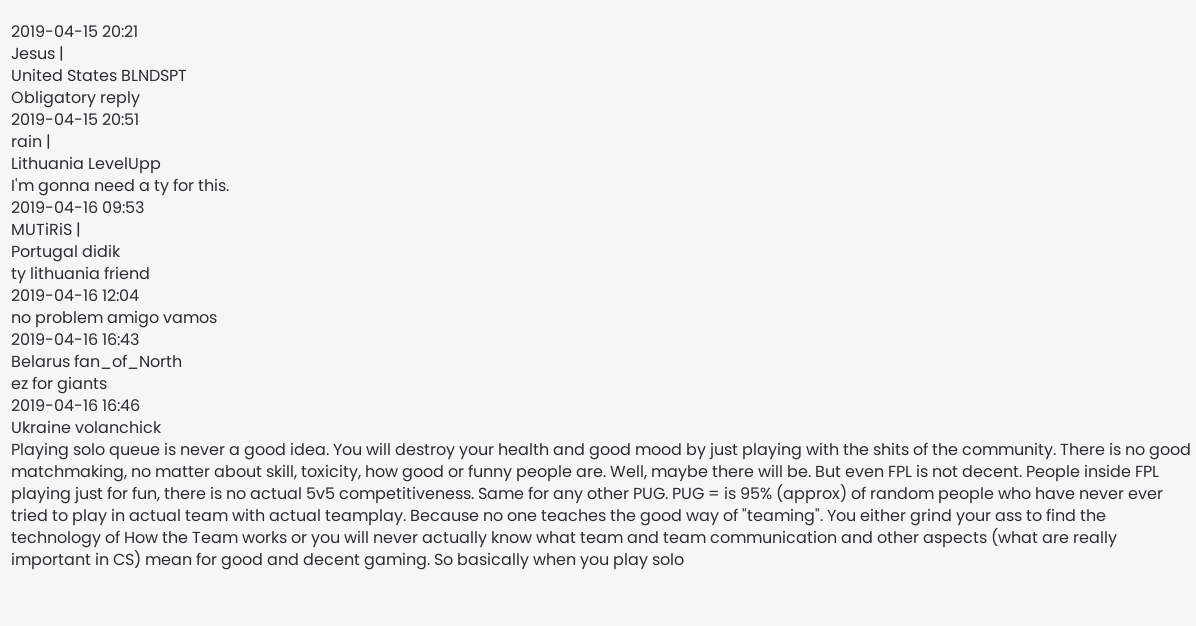2019-04-15 20:21
Jesus |
United States BLNDSPT
Obligatory reply
2019-04-15 20:51
rain |
Lithuania LevelUpp
I'm gonna need a ty for this.
2019-04-16 09:53
MUTiRiS |
Portugal didik
ty lithuania friend
2019-04-16 12:04
no problem amigo vamos
2019-04-16 16:43
Belarus fan_of_North
ez for giants
2019-04-16 16:46
Ukraine volanchick
Playing solo queue is never a good idea. You will destroy your health and good mood by just playing with the shits of the community. There is no good matchmaking, no matter about skill, toxicity, how good or funny people are. Well, maybe there will be. But even FPL is not decent. People inside FPL playing just for fun, there is no actual 5v5 competitiveness. Same for any other PUG. PUG = is 95% (approx) of random people who have never ever tried to play in actual team with actual teamplay. Because no one teaches the good way of "teaming". You either grind your ass to find the technology of How the Team works or you will never actually know what team and team communication and other aspects (what are really important in CS) mean for good and decent gaming. So basically when you play solo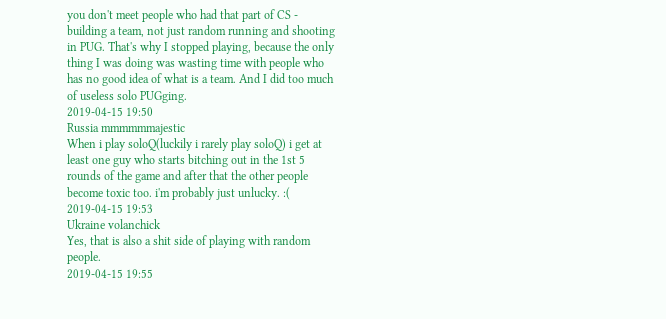you don't meet people who had that part of CS - building a team, not just random running and shooting in PUG. That's why I stopped playing, because the only thing I was doing was wasting time with people who has no good idea of what is a team. And I did too much of useless solo PUGging.
2019-04-15 19:50
Russia mmmmmmajestic
When i play soloQ(luckily i rarely play soloQ) i get at least one guy who starts bitching out in the 1st 5 rounds of the game and after that the other people become toxic too. i'm probably just unlucky. :(
2019-04-15 19:53
Ukraine volanchick
Yes, that is also a shit side of playing with random people.
2019-04-15 19:55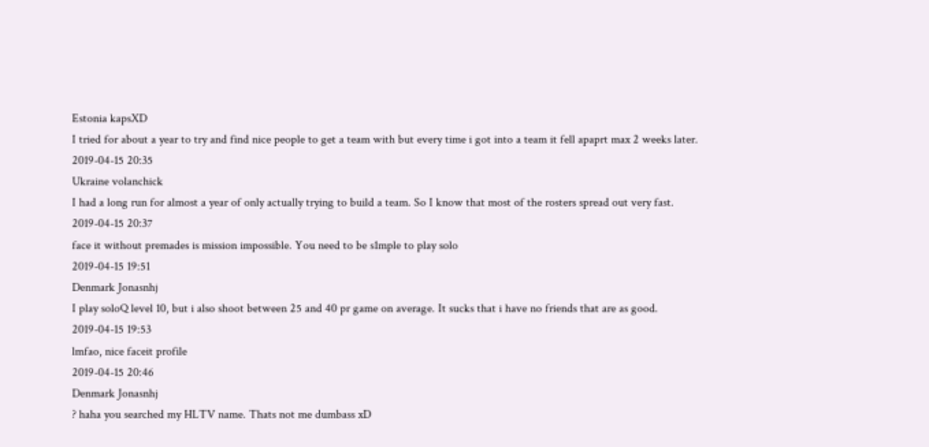Estonia kapsXD
I tried for about a year to try and find nice people to get a team with but every time i got into a team it fell apaprt max 2 weeks later.
2019-04-15 20:35
Ukraine volanchick
I had a long run for almost a year of only actually trying to build a team. So I know that most of the rosters spread out very fast.
2019-04-15 20:37
face it without premades is mission impossible. You need to be s1mple to play solo
2019-04-15 19:51
Denmark Jonasnhj
I play soloQ level 10, but i also shoot between 25 and 40 pr game on average. It sucks that i have no friends that are as good.
2019-04-15 19:53
lmfao, nice faceit profile
2019-04-15 20:46
Denmark Jonasnhj
? haha you searched my HLTV name. Thats not me dumbass xD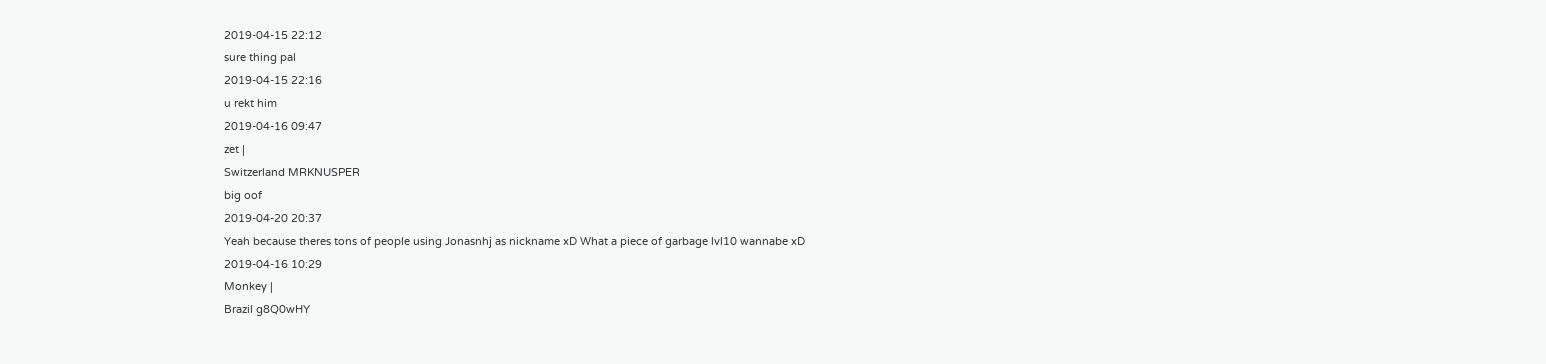2019-04-15 22:12
sure thing pal
2019-04-15 22:16
u rekt him
2019-04-16 09:47
zet |
Switzerland MRKNUSPER
big oof
2019-04-20 20:37
Yeah because theres tons of people using Jonasnhj as nickname xD What a piece of garbage lvl10 wannabe xD
2019-04-16 10:29
Monkey |
Brazil g8Q0wHY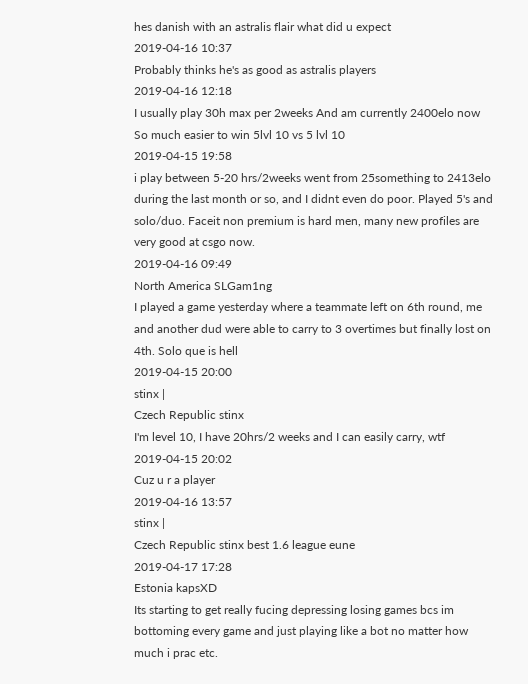hes danish with an astralis flair what did u expect
2019-04-16 10:37
Probably thinks he's as good as astralis players
2019-04-16 12:18
I usually play 30h max per 2weeks And am currently 2400elo now So much easier to win 5lvl 10 vs 5 lvl 10
2019-04-15 19:58
i play between 5-20 hrs/2weeks went from 25something to 2413elo during the last month or so, and I didnt even do poor. Played 5's and solo/duo. Faceit non premium is hard men, many new profiles are very good at csgo now.
2019-04-16 09:49
North America SLGam1ng
I played a game yesterday where a teammate left on 6th round, me and another dud were able to carry to 3 overtimes but finally lost on 4th. Solo que is hell
2019-04-15 20:00
stinx |
Czech Republic stinx
I'm level 10, I have 20hrs/2 weeks and I can easily carry, wtf
2019-04-15 20:02
Cuz u r a player
2019-04-16 13:57
stinx |
Czech Republic stinx best 1.6 league eune
2019-04-17 17:28
Estonia kapsXD
Its starting to get really fucing depressing losing games bcs im bottoming every game and just playing like a bot no matter how much i prac etc.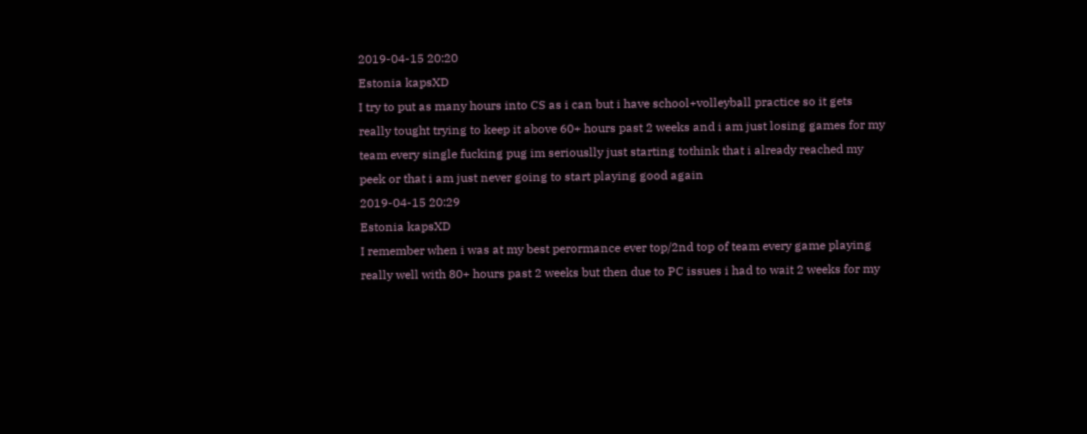2019-04-15 20:20
Estonia kapsXD
I try to put as many hours into CS as i can but i have school+volleyball practice so it gets really tought trying to keep it above 60+ hours past 2 weeks and i am just losing games for my team every single fucking pug im seriouslly just starting tothink that i already reached my peek or that i am just never going to start playing good again
2019-04-15 20:29
Estonia kapsXD
I remember when i was at my best perormance ever top/2nd top of team every game playing really well with 80+ hours past 2 weeks but then due to PC issues i had to wait 2 weeks for my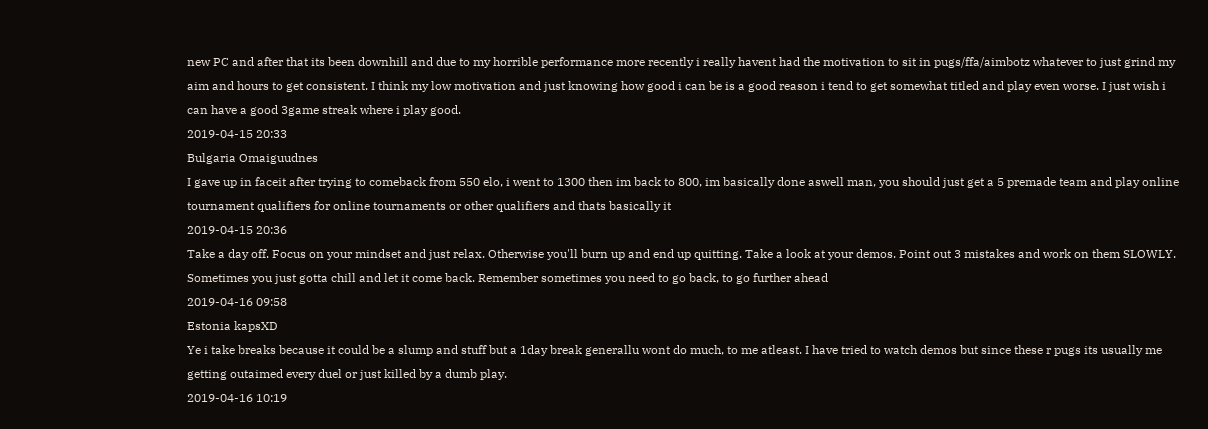new PC and after that its been downhill and due to my horrible performance more recently i really havent had the motivation to sit in pugs/ffa/aimbotz whatever to just grind my aim and hours to get consistent. I think my low motivation and just knowing how good i can be is a good reason i tend to get somewhat titled and play even worse. I just wish i can have a good 3game streak where i play good.
2019-04-15 20:33
Bulgaria Omaiguudnes
I gave up in faceit after trying to comeback from 550 elo, i went to 1300 then im back to 800, im basically done aswell man, you should just get a 5 premade team and play online tournament qualifiers for online tournaments or other qualifiers and thats basically it
2019-04-15 20:36
Take a day off. Focus on your mindset and just relax. Otherwise you'll burn up and end up quitting. Take a look at your demos. Point out 3 mistakes and work on them SLOWLY. Sometimes you just gotta chill and let it come back. Remember sometimes you need to go back, to go further ahead
2019-04-16 09:58
Estonia kapsXD
Ye i take breaks because it could be a slump and stuff but a 1day break generallu wont do much, to me atleast. I have tried to watch demos but since these r pugs its usually me getting outaimed every duel or just killed by a dumb play.
2019-04-16 10:19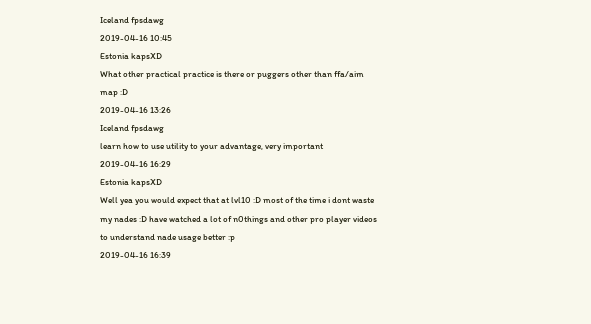Iceland fpsdawg
2019-04-16 10:45
Estonia kapsXD
What other practical practice is there or puggers other than ffa/aim map :D
2019-04-16 13:26
Iceland fpsdawg
learn how to use utility to your advantage, very important
2019-04-16 16:29
Estonia kapsXD
Well yea you would expect that at lvl10 :D most of the time i dont waste my nades :D have watched a lot of n0things and other pro player videos to understand nade usage better :p
2019-04-16 16:39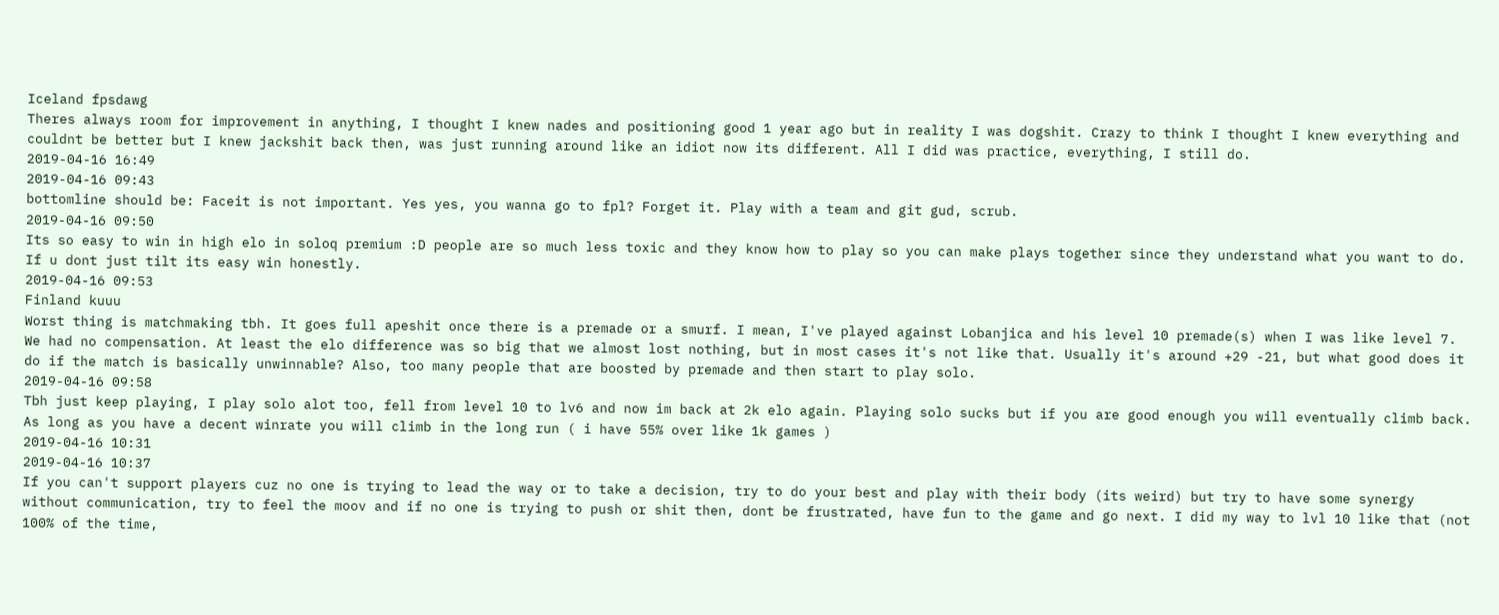Iceland fpsdawg
Theres always room for improvement in anything, I thought I knew nades and positioning good 1 year ago but in reality I was dogshit. Crazy to think I thought I knew everything and couldnt be better but I knew jackshit back then, was just running around like an idiot now its different. All I did was practice, everything, I still do.
2019-04-16 16:49
2019-04-16 09:43
bottomline should be: Faceit is not important. Yes yes, you wanna go to fpl? Forget it. Play with a team and git gud, scrub.
2019-04-16 09:50
Its so easy to win in high elo in soloq premium :D people are so much less toxic and they know how to play so you can make plays together since they understand what you want to do. If u dont just tilt its easy win honestly.
2019-04-16 09:53
Finland kuuu
Worst thing is matchmaking tbh. It goes full apeshit once there is a premade or a smurf. I mean, I've played against Lobanjica and his level 10 premade(s) when I was like level 7. We had no compensation. At least the elo difference was so big that we almost lost nothing, but in most cases it's not like that. Usually it's around +29 -21, but what good does it do if the match is basically unwinnable? Also, too many people that are boosted by premade and then start to play solo.
2019-04-16 09:58
Tbh just keep playing, I play solo alot too, fell from level 10 to lv6 and now im back at 2k elo again. Playing solo sucks but if you are good enough you will eventually climb back. As long as you have a decent winrate you will climb in the long run ( i have 55% over like 1k games )
2019-04-16 10:31
2019-04-16 10:37
If you can't support players cuz no one is trying to lead the way or to take a decision, try to do your best and play with their body (its weird) but try to have some synergy without communication, try to feel the moov and if no one is trying to push or shit then, dont be frustrated, have fun to the game and go next. I did my way to lvl 10 like that (not 100% of the time,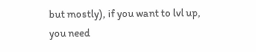but mostly), if you want to lvl up, you need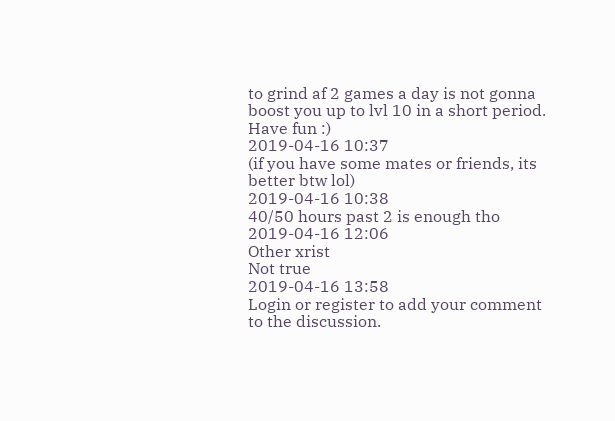to grind af 2 games a day is not gonna boost you up to lvl 10 in a short period. Have fun :)
2019-04-16 10:37
(if you have some mates or friends, its better btw lol)
2019-04-16 10:38
40/50 hours past 2 is enough tho
2019-04-16 12:06
Other xrist
Not true
2019-04-16 13:58
Login or register to add your comment to the discussion.